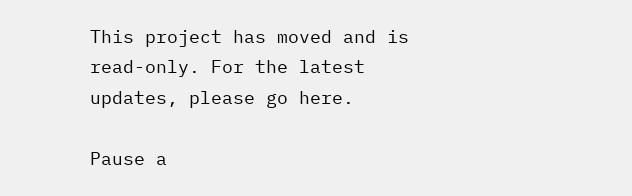This project has moved and is read-only. For the latest updates, please go here.

Pause a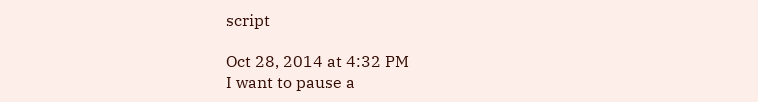script

Oct 28, 2014 at 4:32 PM
I want to pause a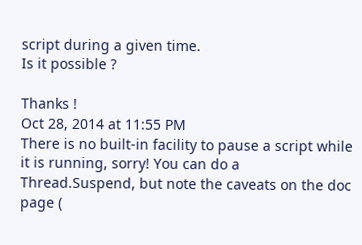script during a given time.
Is it possible ?

Thanks !
Oct 28, 2014 at 11:55 PM
There is no built-in facility to pause a script while it is running, sorry! You can do a Thread.Suspend, but note the caveats on the doc page (